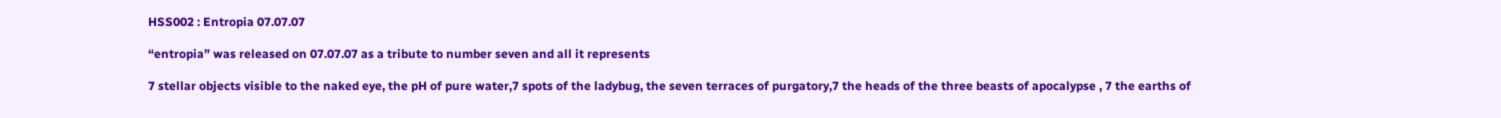HSS002 : Entropia 07.07.07

“entropia” was released on 07.07.07 as a tribute to number seven and all it represents

7 stellar objects visible to the naked eye, the pH of pure water,7 spots of the ladybug, the seven terraces of purgatory,7 the heads of the three beasts of apocalypse , 7 the earths of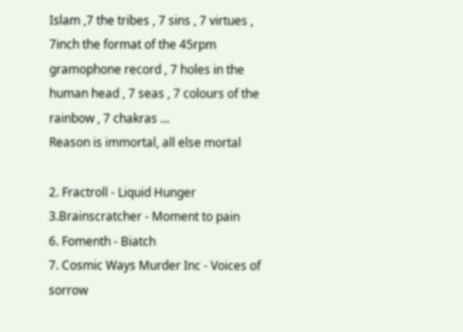Islam ,7 the tribes , 7 sins , 7 virtues , 7inch the format of the 45rpm gramophone record , 7 holes in the human head , 7 seas , 7 colours of the rainbow , 7 chakras …
Reason is immortal, all else mortal

2. Fractroll - Liquid Hunger
3.Brainscratcher - Moment to pain
6. Fomenth - Biatch
7. Cosmic Ways Murder Inc - Voices of sorrow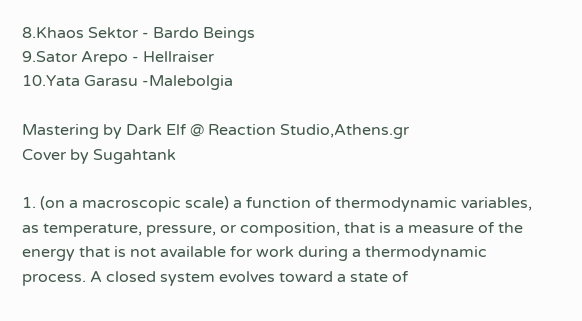8.Khaos Sektor - Bardo Beings
9.Sator Arepo - Hellraiser
10.Yata Garasu -Malebolgia

Mastering by Dark Elf @ Reaction Studio,Athens.gr
Cover by Sugahtank

1. (on a macroscopic scale) a function of thermodynamic variables, as temperature, pressure, or composition, that is a measure of the energy that is not available for work during a thermodynamic process. A closed system evolves toward a state of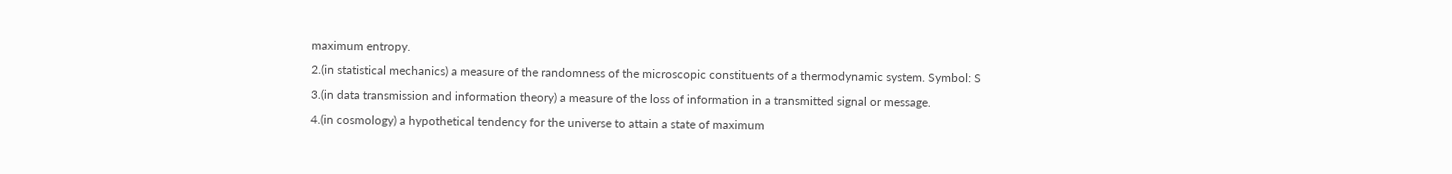maximum entropy.
2.(in statistical mechanics) a measure of the randomness of the microscopic constituents of a thermodynamic system. Symbol: S
3.(in data transmission and information theory) a measure of the loss of information in a transmitted signal or message.
4.(in cosmology) a hypothetical tendency for the universe to attain a state of maximum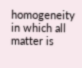homogeneity in which all matter is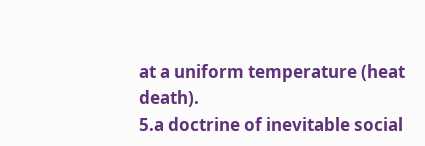at a uniform temperature (heat death).
5.a doctrine of inevitable social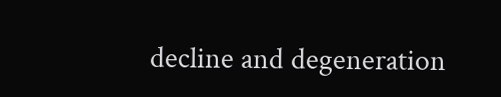decline and degeneration